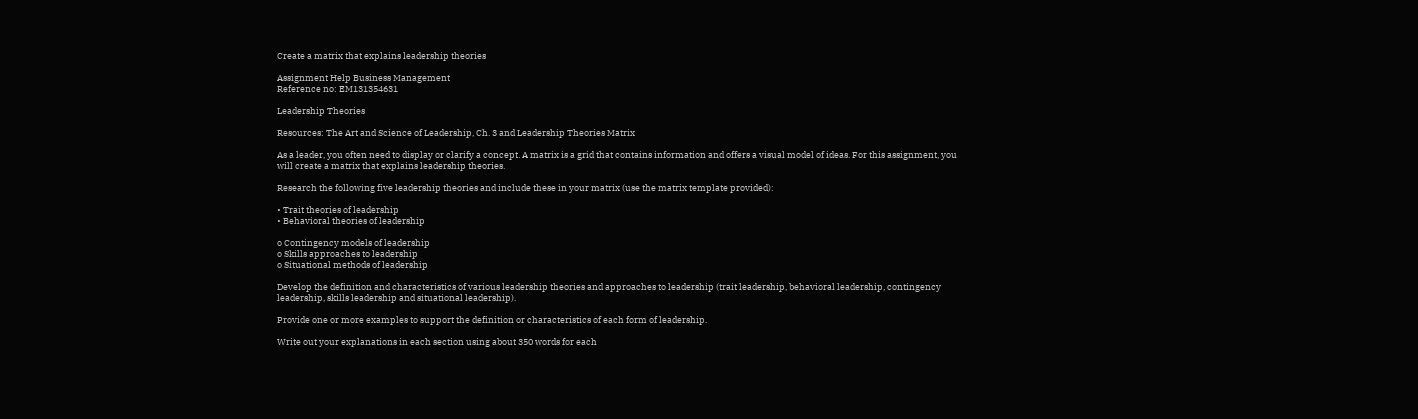Create a matrix that explains leadership theories

Assignment Help Business Management
Reference no: EM131354631

Leadership Theories

Resources: The Art and Science of Leadership, Ch. 3 and Leadership Theories Matrix

As a leader, you often need to display or clarify a concept. A matrix is a grid that contains information and offers a visual model of ideas. For this assignment, you will create a matrix that explains leadership theories.

Research the following five leadership theories and include these in your matrix (use the matrix template provided):

• Trait theories of leadership
• Behavioral theories of leadership

o Contingency models of leadership
o Skills approaches to leadership
o Situational methods of leadership

Develop the definition and characteristics of various leadership theories and approaches to leadership (trait leadership, behavioral leadership, contingency leadership, skills leadership and situational leadership).

Provide one or more examples to support the definition or characteristics of each form of leadership.

Write out your explanations in each section using about 350 words for each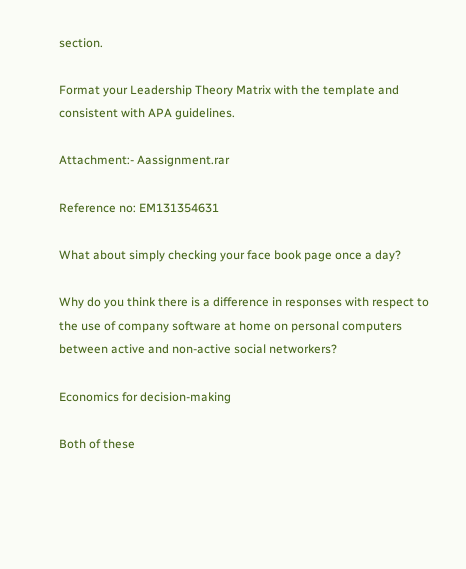section.

Format your Leadership Theory Matrix with the template and consistent with APA guidelines.

Attachment:- Aassignment.rar

Reference no: EM131354631

What about simply checking your face book page once a day?

Why do you think there is a difference in responses with respect to the use of company software at home on personal computers between active and non-active social networkers?

Economics for decision-making

Both of these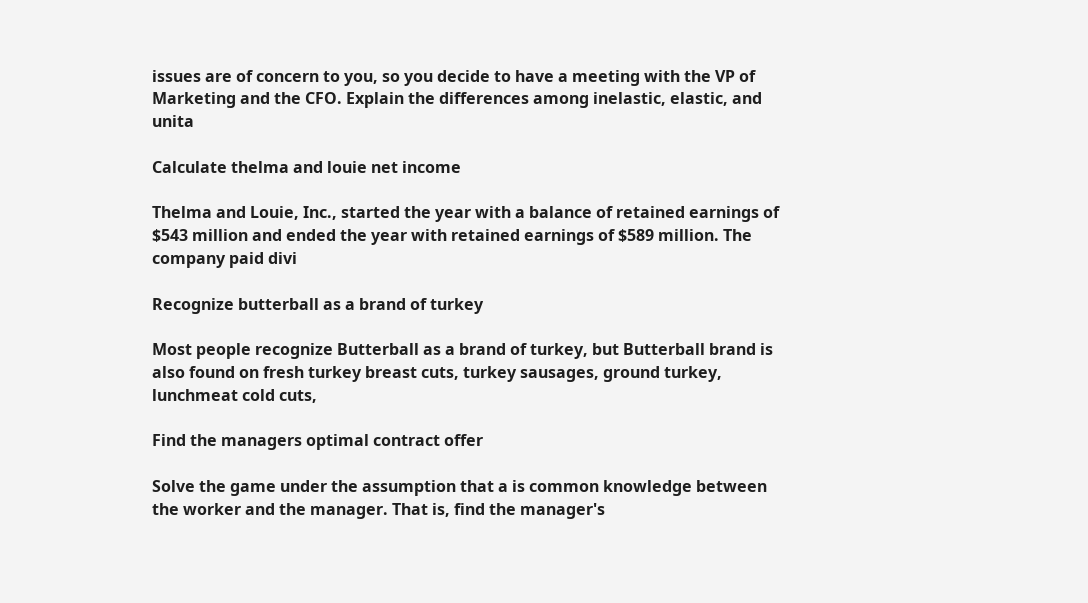issues are of concern to you, so you decide to have a meeting with the VP of Marketing and the CFO. Explain the differences among inelastic, elastic, and unita

Calculate thelma and louie net income

Thelma and Louie, Inc., started the year with a balance of retained earnings of $543 million and ended the year with retained earnings of $589 million. The company paid divi

Recognize butterball as a brand of turkey

Most people recognize Butterball as a brand of turkey, but Butterball brand is also found on fresh turkey breast cuts, turkey sausages, ground turkey, lunchmeat cold cuts,

Find the managers optimal contract offer

Solve the game under the assumption that a is common knowledge between the worker and the manager. That is, find the manager's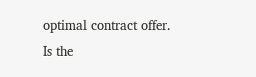optimal contract offer. Is the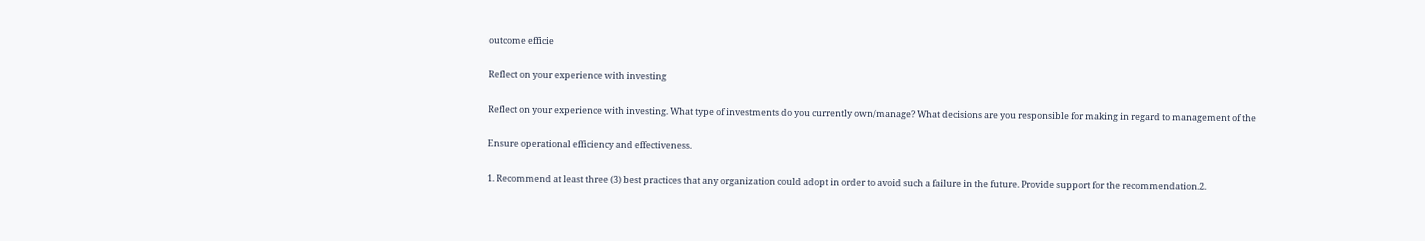outcome efficie

Reflect on your experience with investing

Reflect on your experience with investing. What type of investments do you currently own/manage? What decisions are you responsible for making in regard to management of the

Ensure operational efficiency and effectiveness.

1. Recommend at least three (3) best practices that any organization could adopt in order to avoid such a failure in the future. Provide support for the recommendation.2.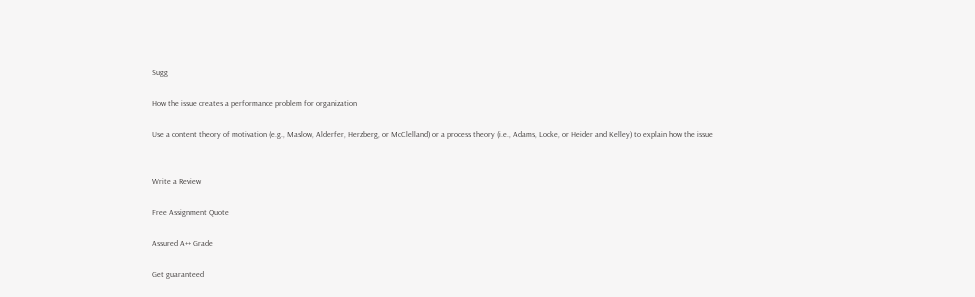Sugg

How the issue creates a performance problem for organization

Use a content theory of motivation (e.g., Maslow, Alderfer, Herzberg, or McClelland) or a process theory (i.e., Adams, Locke, or Heider and Kelley) to explain how the issue


Write a Review

Free Assignment Quote

Assured A++ Grade

Get guaranteed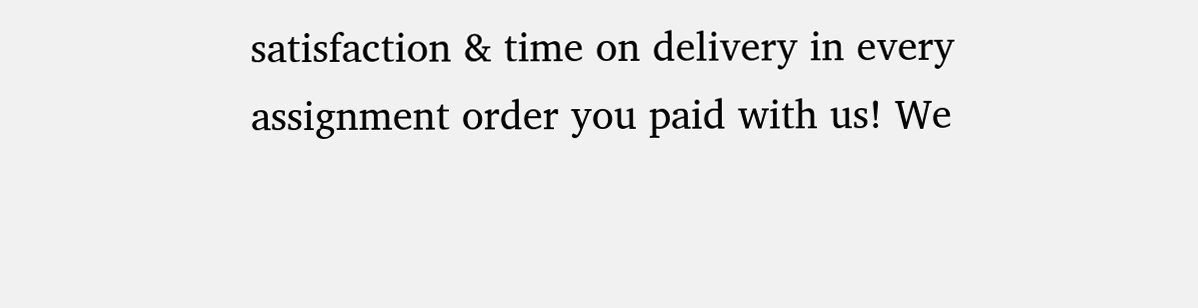satisfaction & time on delivery in every assignment order you paid with us! We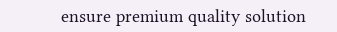ensure premium quality solution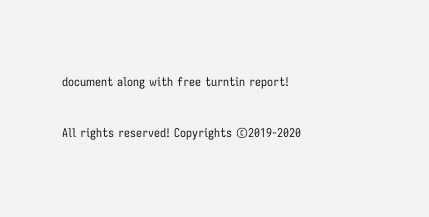document along with free turntin report!

All rights reserved! Copyrights ©2019-2020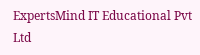ExpertsMind IT Educational Pvt Ltd